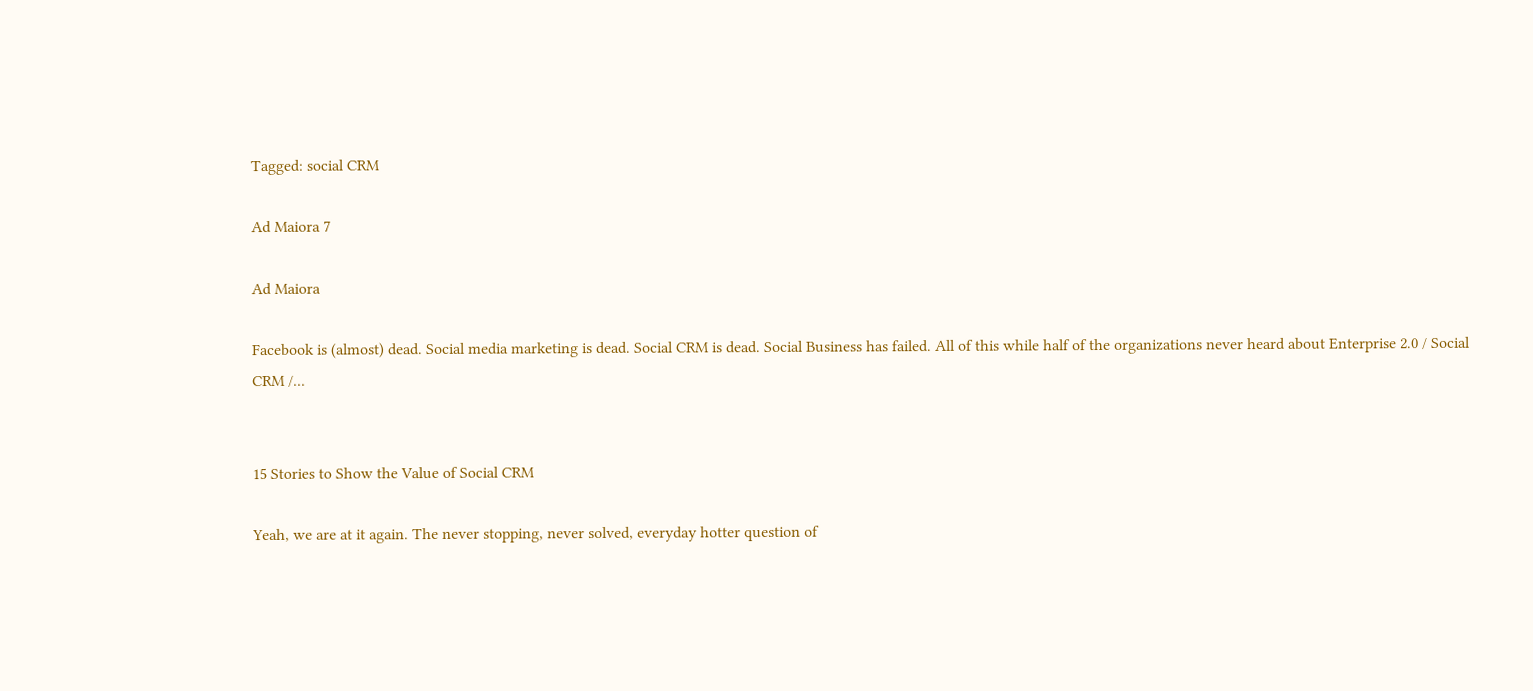Tagged: social CRM

Ad Maiora 7

Ad Maiora

Facebook is (almost) dead. Social media marketing is dead. Social CRM is dead. Social Business has failed. All of this while half of the organizations never heard about Enterprise 2.0 / Social CRM /...


15 Stories to Show the Value of Social CRM

Yeah, we are at it again. The never stopping, never solved, everyday hotter question of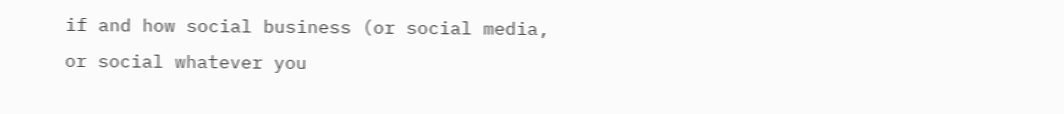if and how social business (or social media, or social whatever you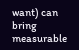want) can bring measurable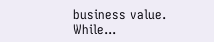business value. While...